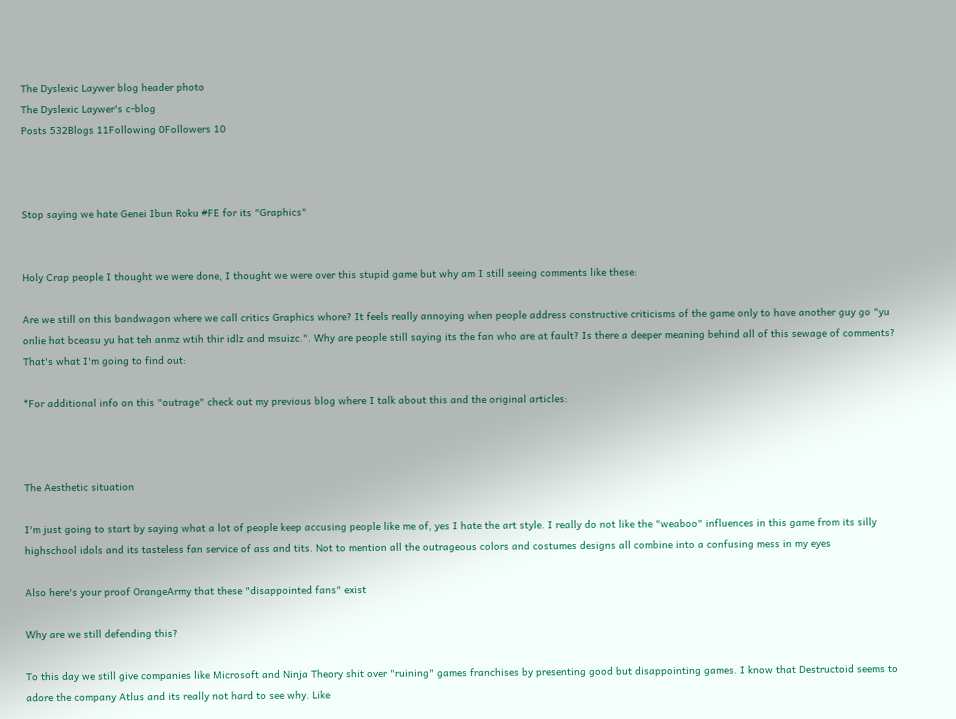The Dyslexic Laywer blog header photo
The Dyslexic Laywer's c-blog
Posts 532Blogs 11Following 0Followers 10



Stop saying we hate Genei Ibun Roku #FE for its "Graphics"


Holy Crap people I thought we were done, I thought we were over this stupid game but why am I still seeing comments like these:

Are we still on this bandwagon where we call critics Graphics whore? It feels really annoying when people address constructive criticisms of the game only to have another guy go "yu onlie hat bceasu yu hat teh anmz wtih thir idlz and msuizc.". Why are people still saying its the fan who are at fault? Is there a deeper meaning behind all of this sewage of comments? That's what I'm going to find out:

*For additional info on this "outrage" check out my previous blog where I talk about this and the original articles:



The Aesthetic situation

I'm just going to start by saying what a lot of people keep accusing people like me of, yes I hate the art style. I really do not like the "weaboo" influences in this game from its silly highschool idols and its tasteless fan service of ass and tits. Not to mention all the outrageous colors and costumes designs all combine into a confusing mess in my eyes

Also here's your proof OrangeArmy that these "disappointed fans" exist

Why are we still defending this?

To this day we still give companies like Microsoft and Ninja Theory shit over "ruining" games franchises by presenting good but disappointing games. I know that Destructoid seems to adore the company Atlus and its really not hard to see why. Like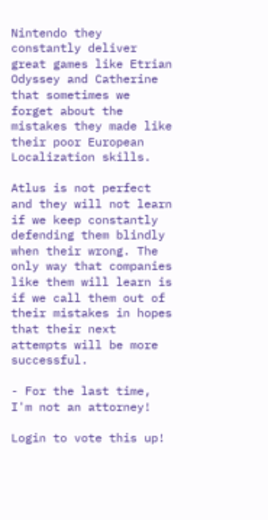Nintendo they constantly deliver great games like Etrian Odyssey and Catherine that sometimes we forget about the mistakes they made like their poor European Localization skills.

Atlus is not perfect and they will not learn if we keep constantly defending them blindly when their wrong. The only way that companies like them will learn is if we call them out of their mistakes in hopes that their next attempts will be more successful.

- For the last time, I'm not an attorney!

Login to vote this up!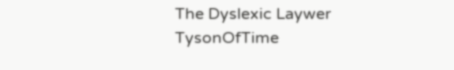The Dyslexic Laywer
TysonOfTime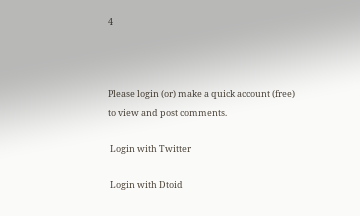4



Please login (or) make a quick account (free)
to view and post comments.

 Login with Twitter

 Login with Dtoid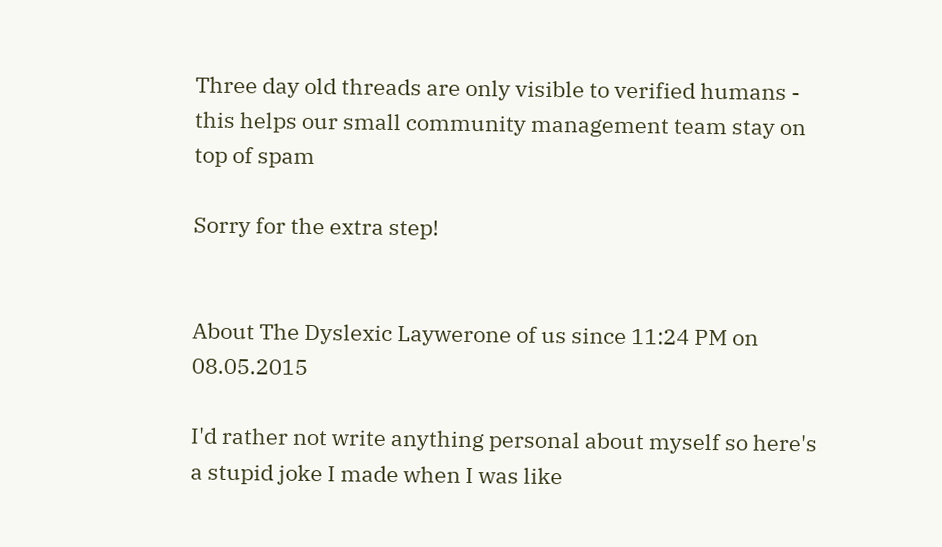Three day old threads are only visible to verified humans - this helps our small community management team stay on top of spam

Sorry for the extra step!


About The Dyslexic Laywerone of us since 11:24 PM on 08.05.2015

I'd rather not write anything personal about myself so here's a stupid joke I made when I was like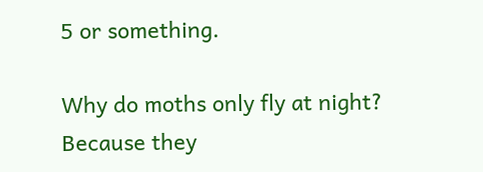5 or something.

Why do moths only fly at night?
Because they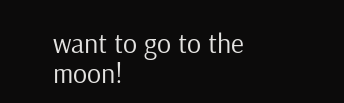want to go to the moon!